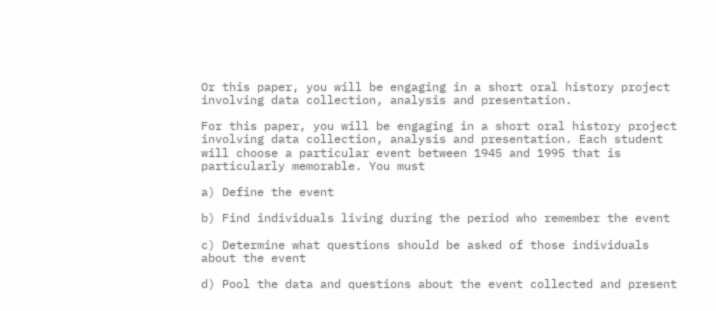Or this paper, you will be engaging in a short oral history project involving data collection, analysis and presentation.

For this paper, you will be engaging in a short oral history project involving data collection, analysis and presentation. Each student will choose a particular event between 1945 and 1995 that is particularly memorable. You must

a) Define the event

b) Find individuals living during the period who remember the event

c) Determine what questions should be asked of those individuals about the event

d) Pool the data and questions about the event collected and present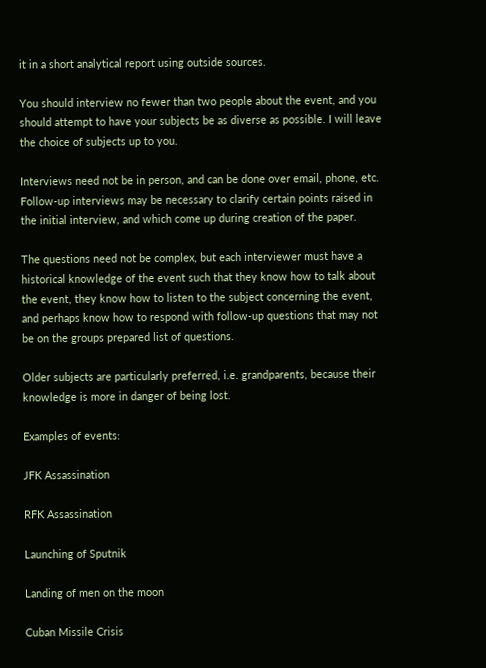it in a short analytical report using outside sources.

You should interview no fewer than two people about the event, and you should attempt to have your subjects be as diverse as possible. I will leave the choice of subjects up to you.

Interviews need not be in person, and can be done over email, phone, etc. Follow-up interviews may be necessary to clarify certain points raised in the initial interview, and which come up during creation of the paper.

The questions need not be complex, but each interviewer must have a historical knowledge of the event such that they know how to talk about the event, they know how to listen to the subject concerning the event, and perhaps know how to respond with follow-up questions that may not be on the groups prepared list of questions.

Older subjects are particularly preferred, i.e. grandparents, because their knowledge is more in danger of being lost.

Examples of events:

JFK Assassination

RFK Assassination

Launching of Sputnik

Landing of men on the moon

Cuban Missile Crisis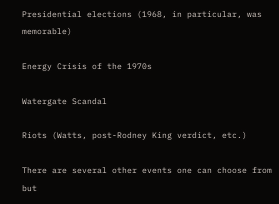Presidential elections (1968, in particular, was memorable)

Energy Crisis of the 1970s

Watergate Scandal

Riots (Watts, post-Rodney King verdict, etc.)

There are several other events one can choose from but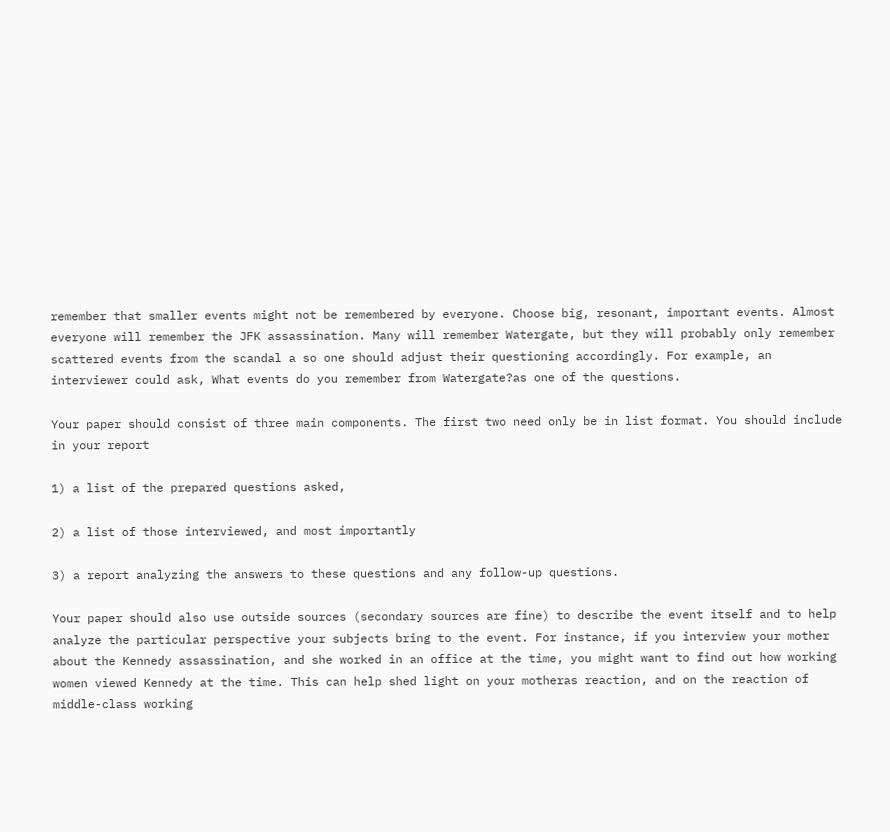remember that smaller events might not be remembered by everyone. Choose big, resonant, important events. Almost everyone will remember the JFK assassination. Many will remember Watergate, but they will probably only remember scattered events from the scandal a so one should adjust their questioning accordingly. For example, an interviewer could ask, What events do you remember from Watergate?as one of the questions.

Your paper should consist of three main components. The first two need only be in list format. You should include in your report

1) a list of the prepared questions asked,

2) a list of those interviewed, and most importantly

3) a report analyzing the answers to these questions and any follow-up questions.

Your paper should also use outside sources (secondary sources are fine) to describe the event itself and to help analyze the particular perspective your subjects bring to the event. For instance, if you interview your mother about the Kennedy assassination, and she worked in an office at the time, you might want to find out how working women viewed Kennedy at the time. This can help shed light on your motheras reaction, and on the reaction of middle-class working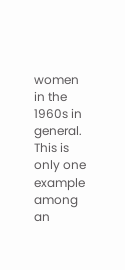women in the 1960s in general. This is only one example among an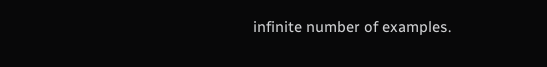infinite number of examples.